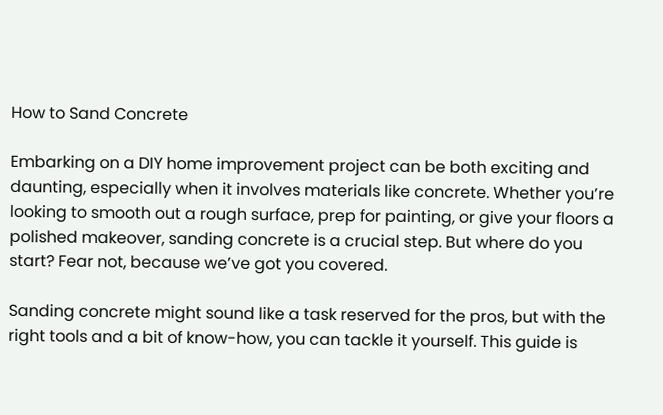How to Sand Concrete

Embarking on a DIY home improvement project can be both exciting and daunting, especially when it involves materials like concrete. Whether you’re looking to smooth out a rough surface, prep for painting, or give your floors a polished makeover, sanding concrete is a crucial step. But where do you start? Fear not, because we’ve got you covered.

Sanding concrete might sound like a task reserved for the pros, but with the right tools and a bit of know-how, you can tackle it yourself. This guide is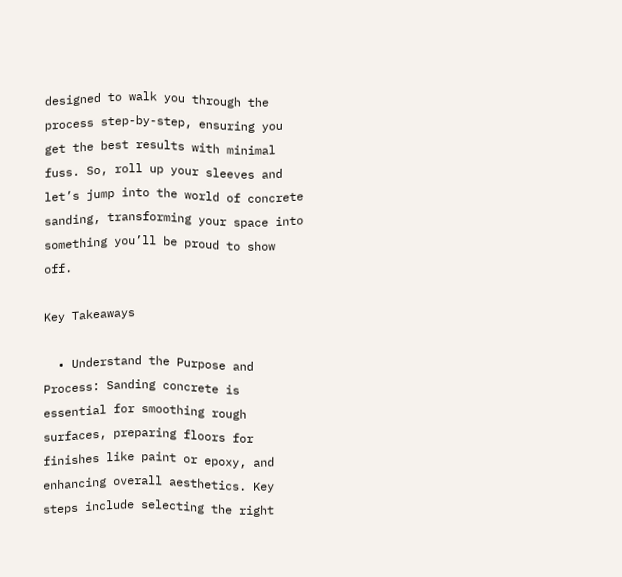designed to walk you through the process step-by-step, ensuring you get the best results with minimal fuss. So, roll up your sleeves and let’s jump into the world of concrete sanding, transforming your space into something you’ll be proud to show off.

Key Takeaways

  • Understand the Purpose and Process: Sanding concrete is essential for smoothing rough surfaces, preparing floors for finishes like paint or epoxy, and enhancing overall aesthetics. Key steps include selecting the right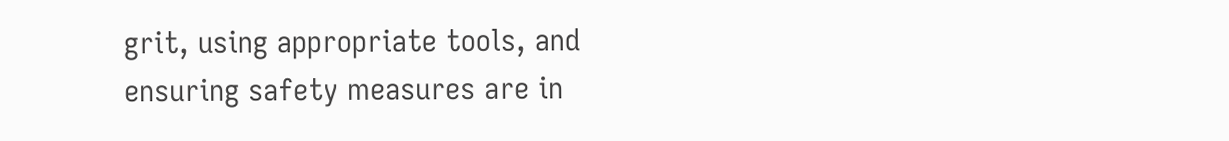grit, using appropriate tools, and ensuring safety measures are in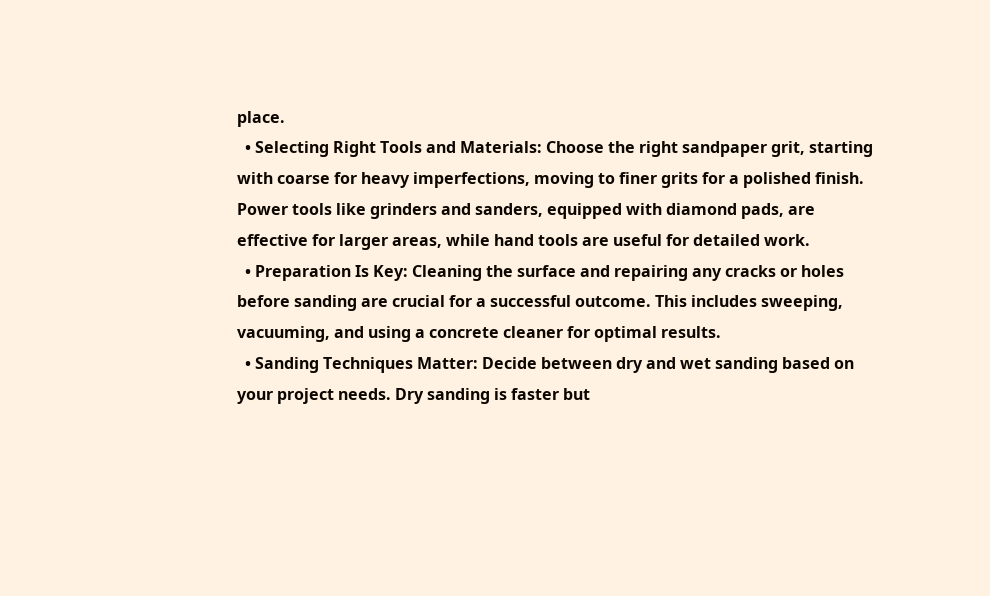place.
  • Selecting Right Tools and Materials: Choose the right sandpaper grit, starting with coarse for heavy imperfections, moving to finer grits for a polished finish. Power tools like grinders and sanders, equipped with diamond pads, are effective for larger areas, while hand tools are useful for detailed work.
  • Preparation Is Key: Cleaning the surface and repairing any cracks or holes before sanding are crucial for a successful outcome. This includes sweeping, vacuuming, and using a concrete cleaner for optimal results.
  • Sanding Techniques Matter: Decide between dry and wet sanding based on your project needs. Dry sanding is faster but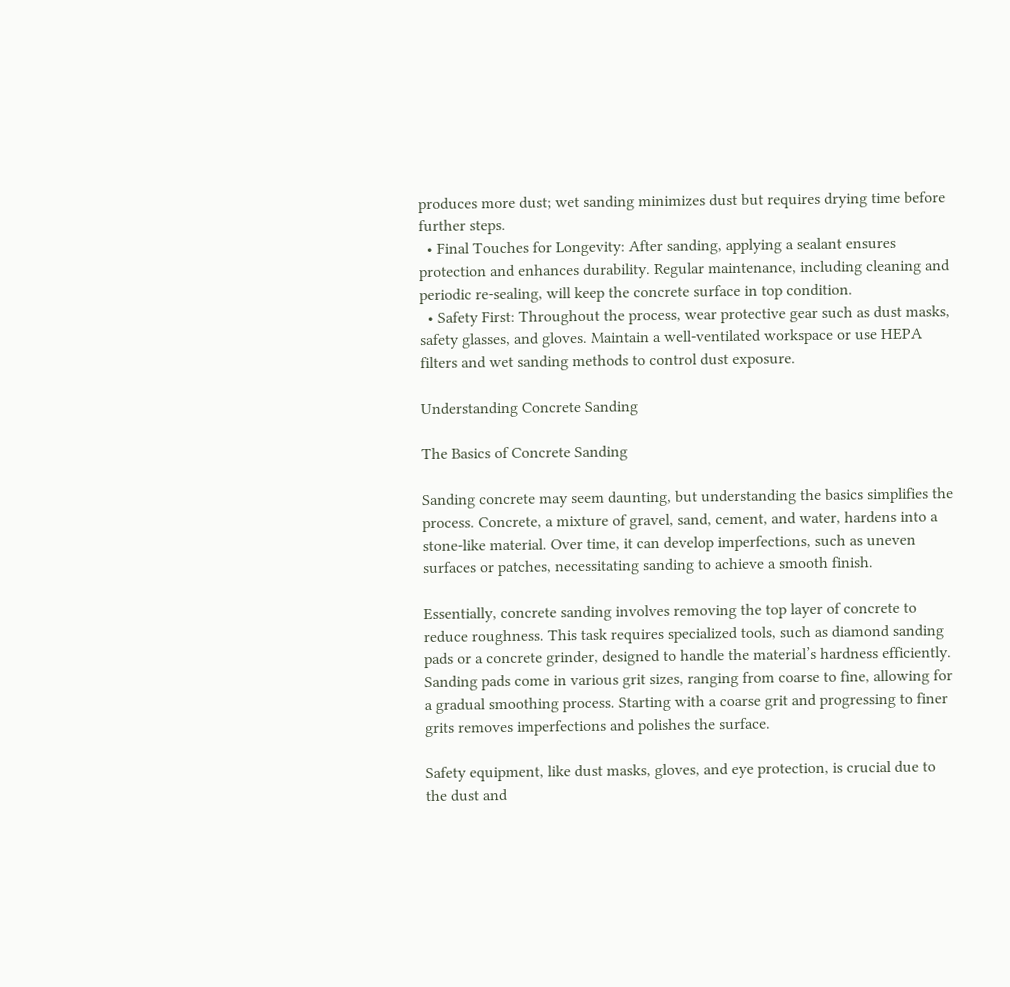produces more dust; wet sanding minimizes dust but requires drying time before further steps.
  • Final Touches for Longevity: After sanding, applying a sealant ensures protection and enhances durability. Regular maintenance, including cleaning and periodic re-sealing, will keep the concrete surface in top condition.
  • Safety First: Throughout the process, wear protective gear such as dust masks, safety glasses, and gloves. Maintain a well-ventilated workspace or use HEPA filters and wet sanding methods to control dust exposure.

Understanding Concrete Sanding

The Basics of Concrete Sanding

Sanding concrete may seem daunting, but understanding the basics simplifies the process. Concrete, a mixture of gravel, sand, cement, and water, hardens into a stone-like material. Over time, it can develop imperfections, such as uneven surfaces or patches, necessitating sanding to achieve a smooth finish.

Essentially, concrete sanding involves removing the top layer of concrete to reduce roughness. This task requires specialized tools, such as diamond sanding pads or a concrete grinder, designed to handle the material’s hardness efficiently. Sanding pads come in various grit sizes, ranging from coarse to fine, allowing for a gradual smoothing process. Starting with a coarse grit and progressing to finer grits removes imperfections and polishes the surface.

Safety equipment, like dust masks, gloves, and eye protection, is crucial due to the dust and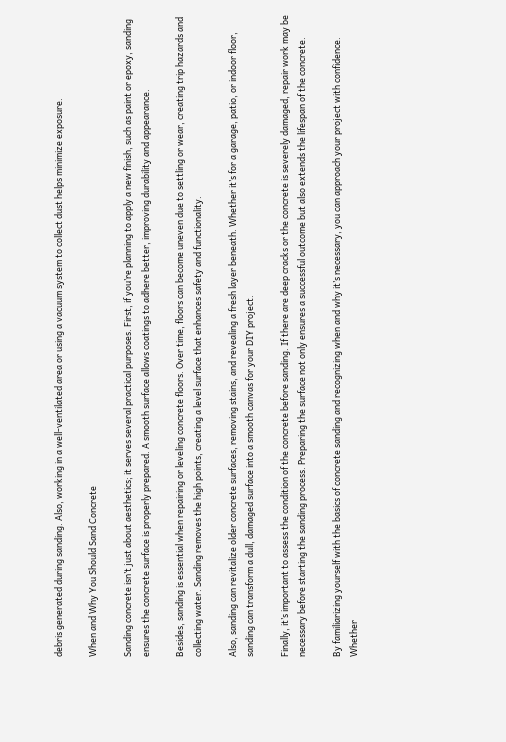debris generated during sanding. Also, working in a well-ventilated area or using a vacuum system to collect dust helps minimize exposure.

When and Why You Should Sand Concrete

Sanding concrete isn’t just about aesthetics; it serves several practical purposes. First, if you’re planning to apply a new finish, such as paint or epoxy, sanding ensures the concrete surface is properly prepared. A smooth surface allows coatings to adhere better, improving durability and appearance.

Besides, sanding is essential when repairing or leveling concrete floors. Over time, floors can become uneven due to settling or wear, creating trip hazards and collecting water. Sanding removes the high points, creating a level surface that enhances safety and functionality.

Also, sanding can revitalize older concrete surfaces, removing stains, and revealing a fresh layer beneath. Whether it’s for a garage, patio, or indoor floor, sanding can transform a dull, damaged surface into a smooth canvas for your DIY project.

Finally, it’s important to assess the condition of the concrete before sanding. If there are deep cracks or the concrete is severely damaged, repair work may be necessary before starting the sanding process. Preparing the surface not only ensures a successful outcome but also extends the lifespan of the concrete.

By familiarizing yourself with the basics of concrete sanding and recognizing when and why it’s necessary, you can approach your project with confidence. Whether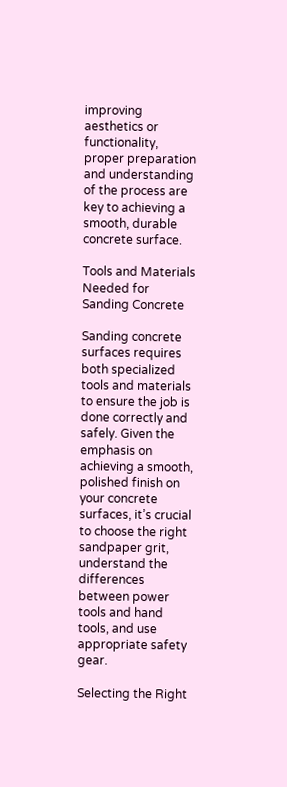improving aesthetics or functionality, proper preparation and understanding of the process are key to achieving a smooth, durable concrete surface.

Tools and Materials Needed for Sanding Concrete

Sanding concrete surfaces requires both specialized tools and materials to ensure the job is done correctly and safely. Given the emphasis on achieving a smooth, polished finish on your concrete surfaces, it’s crucial to choose the right sandpaper grit, understand the differences between power tools and hand tools, and use appropriate safety gear.

Selecting the Right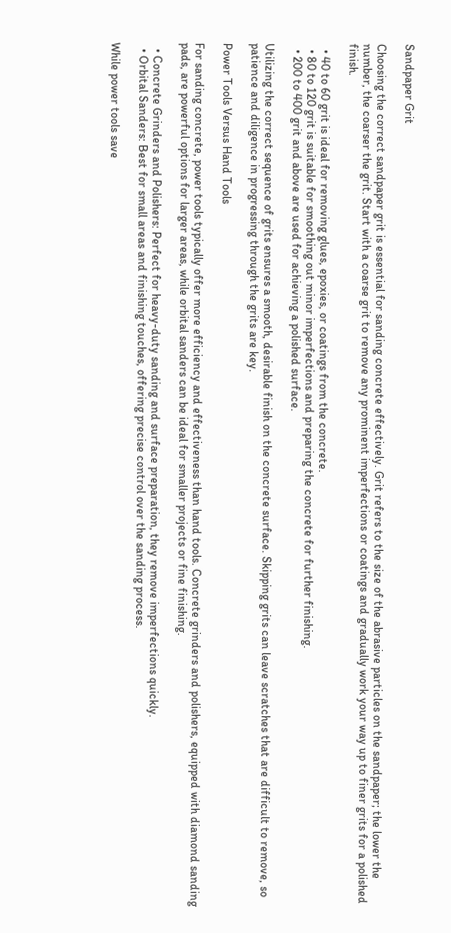Sandpaper Grit

Choosing the correct sandpaper grit is essential for sanding concrete effectively. Grit refers to the size of the abrasive particles on the sandpaper; the lower the number, the coarser the grit. Start with a coarse grit to remove any prominent imperfections or coatings and gradually work your way up to finer grits for a polished finish.

  • 40 to 60 grit is ideal for removing glues, epoxies, or coatings from the concrete.
  • 80 to 120 grit is suitable for smoothing out minor imperfections and preparing the concrete for further finishing.
  • 200 to 400 grit and above are used for achieving a polished surface.

Utilizing the correct sequence of grits ensures a smooth, desirable finish on the concrete surface. Skipping grits can leave scratches that are difficult to remove, so patience and diligence in progressing through the grits are key.

Power Tools Versus Hand Tools

For sanding concrete, power tools typically offer more efficiency and effectiveness than hand tools. Concrete grinders and polishers, equipped with diamond sanding pads, are powerful options for larger areas, while orbital sanders can be ideal for smaller projects or fine finishing.

  • Concrete Grinders and Polishers: Perfect for heavy-duty sanding and surface preparation, they remove imperfections quickly.
  • Orbital Sanders: Best for small areas and finishing touches, offering precise control over the sanding process.

While power tools save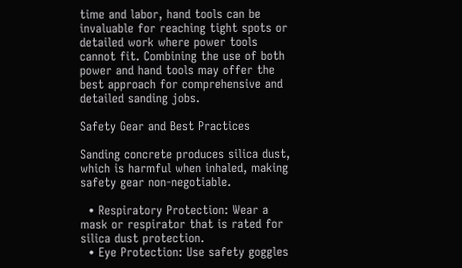time and labor, hand tools can be invaluable for reaching tight spots or detailed work where power tools cannot fit. Combining the use of both power and hand tools may offer the best approach for comprehensive and detailed sanding jobs.

Safety Gear and Best Practices

Sanding concrete produces silica dust, which is harmful when inhaled, making safety gear non-negotiable.

  • Respiratory Protection: Wear a mask or respirator that is rated for silica dust protection.
  • Eye Protection: Use safety goggles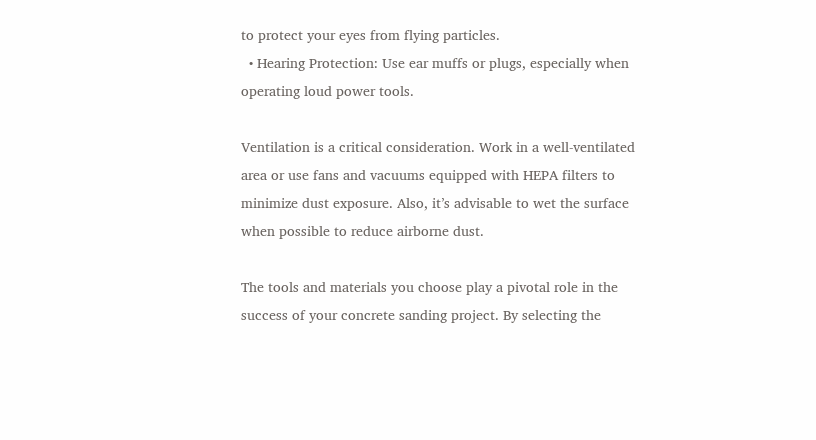to protect your eyes from flying particles.
  • Hearing Protection: Use ear muffs or plugs, especially when operating loud power tools.

Ventilation is a critical consideration. Work in a well-ventilated area or use fans and vacuums equipped with HEPA filters to minimize dust exposure. Also, it’s advisable to wet the surface when possible to reduce airborne dust.

The tools and materials you choose play a pivotal role in the success of your concrete sanding project. By selecting the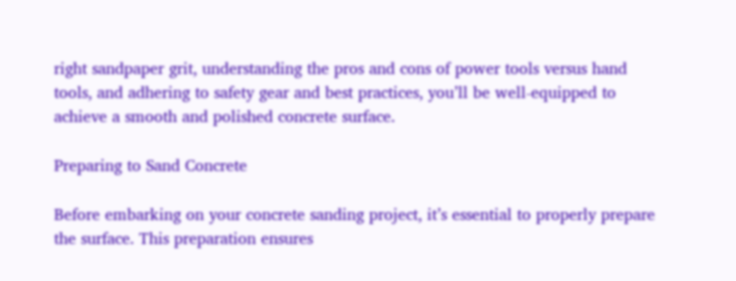right sandpaper grit, understanding the pros and cons of power tools versus hand tools, and adhering to safety gear and best practices, you’ll be well-equipped to achieve a smooth and polished concrete surface.

Preparing to Sand Concrete

Before embarking on your concrete sanding project, it’s essential to properly prepare the surface. This preparation ensures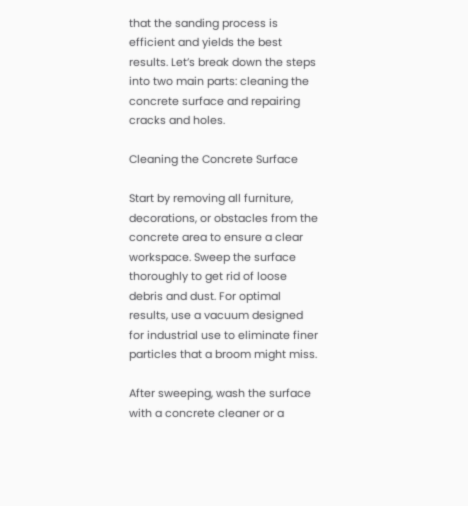that the sanding process is efficient and yields the best results. Let’s break down the steps into two main parts: cleaning the concrete surface and repairing cracks and holes.

Cleaning the Concrete Surface

Start by removing all furniture, decorations, or obstacles from the concrete area to ensure a clear workspace. Sweep the surface thoroughly to get rid of loose debris and dust. For optimal results, use a vacuum designed for industrial use to eliminate finer particles that a broom might miss.

After sweeping, wash the surface with a concrete cleaner or a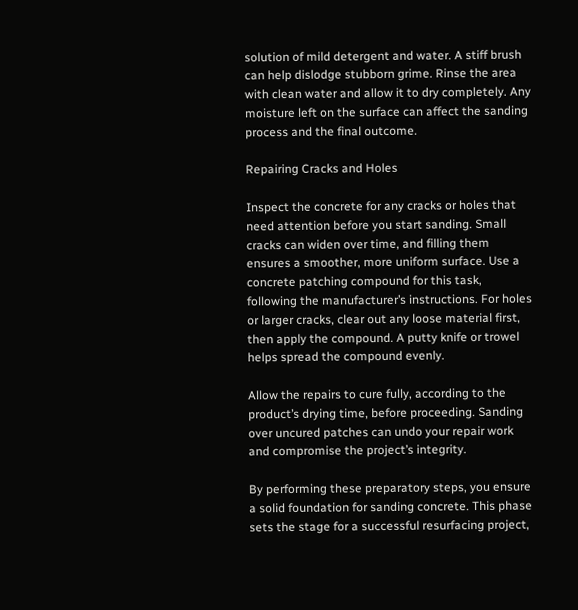solution of mild detergent and water. A stiff brush can help dislodge stubborn grime. Rinse the area with clean water and allow it to dry completely. Any moisture left on the surface can affect the sanding process and the final outcome.

Repairing Cracks and Holes

Inspect the concrete for any cracks or holes that need attention before you start sanding. Small cracks can widen over time, and filling them ensures a smoother, more uniform surface. Use a concrete patching compound for this task, following the manufacturer’s instructions. For holes or larger cracks, clear out any loose material first, then apply the compound. A putty knife or trowel helps spread the compound evenly.

Allow the repairs to cure fully, according to the product’s drying time, before proceeding. Sanding over uncured patches can undo your repair work and compromise the project’s integrity.

By performing these preparatory steps, you ensure a solid foundation for sanding concrete. This phase sets the stage for a successful resurfacing project,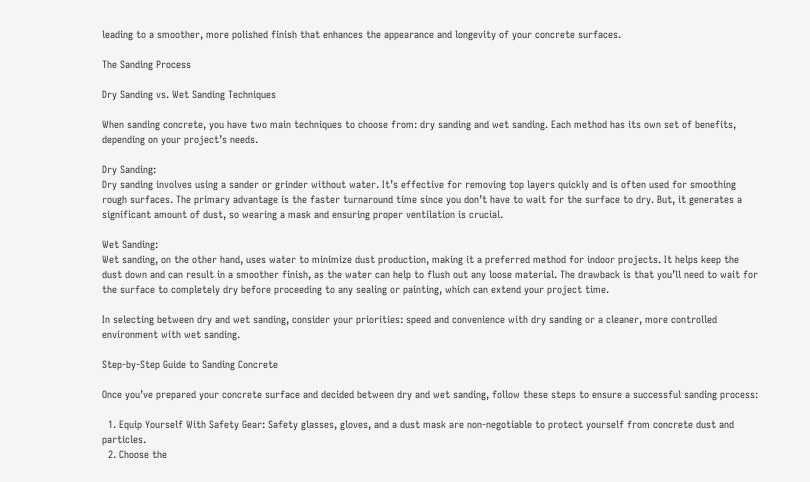leading to a smoother, more polished finish that enhances the appearance and longevity of your concrete surfaces.

The Sanding Process

Dry Sanding vs. Wet Sanding Techniques

When sanding concrete, you have two main techniques to choose from: dry sanding and wet sanding. Each method has its own set of benefits, depending on your project’s needs.

Dry Sanding:
Dry sanding involves using a sander or grinder without water. It’s effective for removing top layers quickly and is often used for smoothing rough surfaces. The primary advantage is the faster turnaround time since you don’t have to wait for the surface to dry. But, it generates a significant amount of dust, so wearing a mask and ensuring proper ventilation is crucial.

Wet Sanding:
Wet sanding, on the other hand, uses water to minimize dust production, making it a preferred method for indoor projects. It helps keep the dust down and can result in a smoother finish, as the water can help to flush out any loose material. The drawback is that you’ll need to wait for the surface to completely dry before proceeding to any sealing or painting, which can extend your project time.

In selecting between dry and wet sanding, consider your priorities: speed and convenience with dry sanding or a cleaner, more controlled environment with wet sanding.

Step-by-Step Guide to Sanding Concrete

Once you’ve prepared your concrete surface and decided between dry and wet sanding, follow these steps to ensure a successful sanding process:

  1. Equip Yourself With Safety Gear: Safety glasses, gloves, and a dust mask are non-negotiable to protect yourself from concrete dust and particles.
  2. Choose the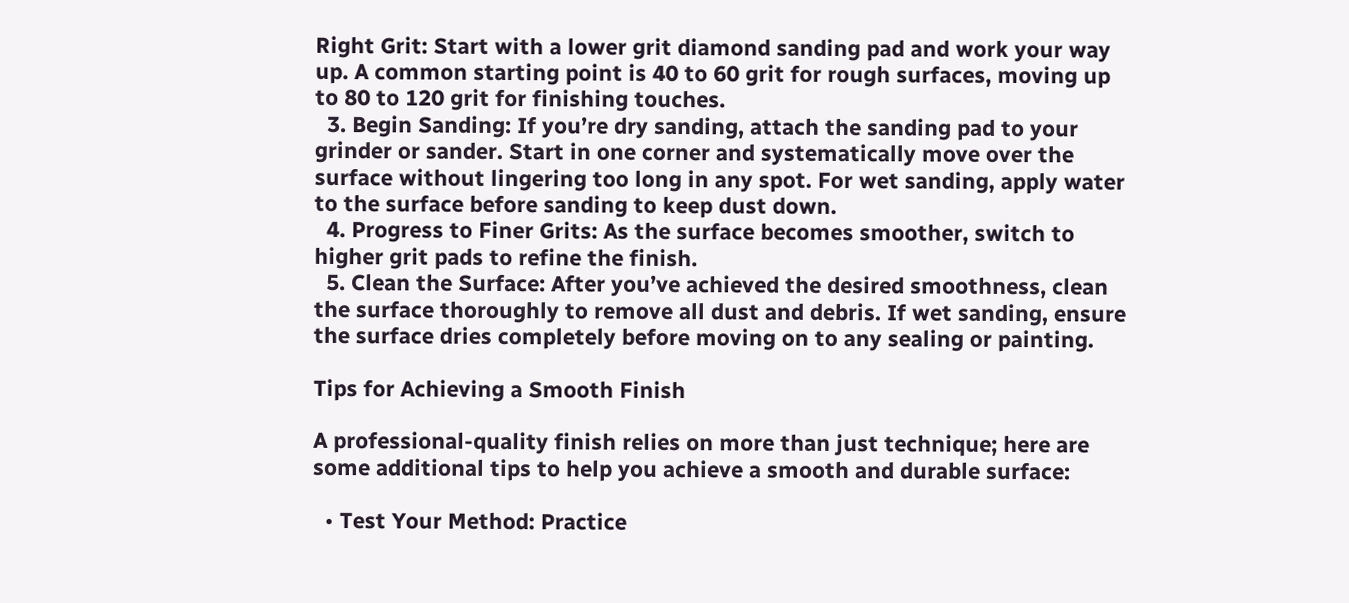Right Grit: Start with a lower grit diamond sanding pad and work your way up. A common starting point is 40 to 60 grit for rough surfaces, moving up to 80 to 120 grit for finishing touches.
  3. Begin Sanding: If you’re dry sanding, attach the sanding pad to your grinder or sander. Start in one corner and systematically move over the surface without lingering too long in any spot. For wet sanding, apply water to the surface before sanding to keep dust down.
  4. Progress to Finer Grits: As the surface becomes smoother, switch to higher grit pads to refine the finish.
  5. Clean the Surface: After you’ve achieved the desired smoothness, clean the surface thoroughly to remove all dust and debris. If wet sanding, ensure the surface dries completely before moving on to any sealing or painting.

Tips for Achieving a Smooth Finish

A professional-quality finish relies on more than just technique; here are some additional tips to help you achieve a smooth and durable surface:

  • Test Your Method: Practice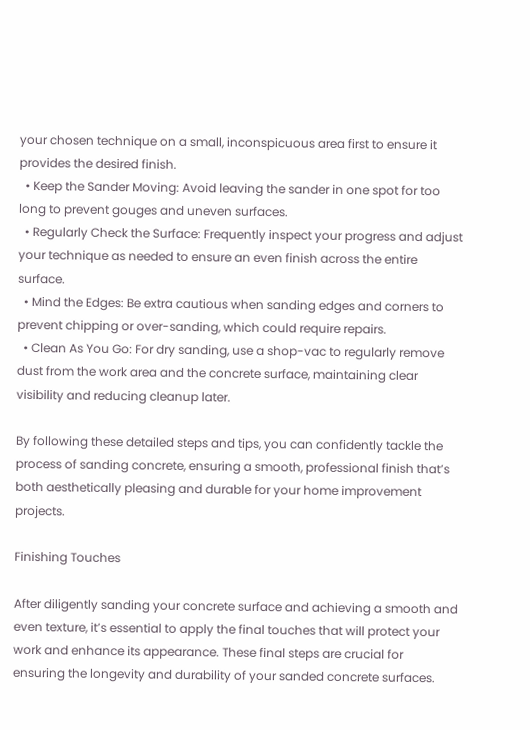your chosen technique on a small, inconspicuous area first to ensure it provides the desired finish.
  • Keep the Sander Moving: Avoid leaving the sander in one spot for too long to prevent gouges and uneven surfaces.
  • Regularly Check the Surface: Frequently inspect your progress and adjust your technique as needed to ensure an even finish across the entire surface.
  • Mind the Edges: Be extra cautious when sanding edges and corners to prevent chipping or over-sanding, which could require repairs.
  • Clean As You Go: For dry sanding, use a shop-vac to regularly remove dust from the work area and the concrete surface, maintaining clear visibility and reducing cleanup later.

By following these detailed steps and tips, you can confidently tackle the process of sanding concrete, ensuring a smooth, professional finish that’s both aesthetically pleasing and durable for your home improvement projects.

Finishing Touches

After diligently sanding your concrete surface and achieving a smooth and even texture, it’s essential to apply the final touches that will protect your work and enhance its appearance. These final steps are crucial for ensuring the longevity and durability of your sanded concrete surfaces.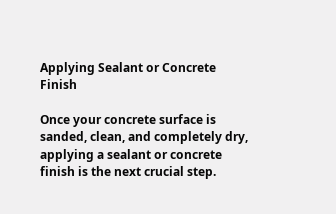Applying Sealant or Concrete Finish

Once your concrete surface is sanded, clean, and completely dry, applying a sealant or concrete finish is the next crucial step.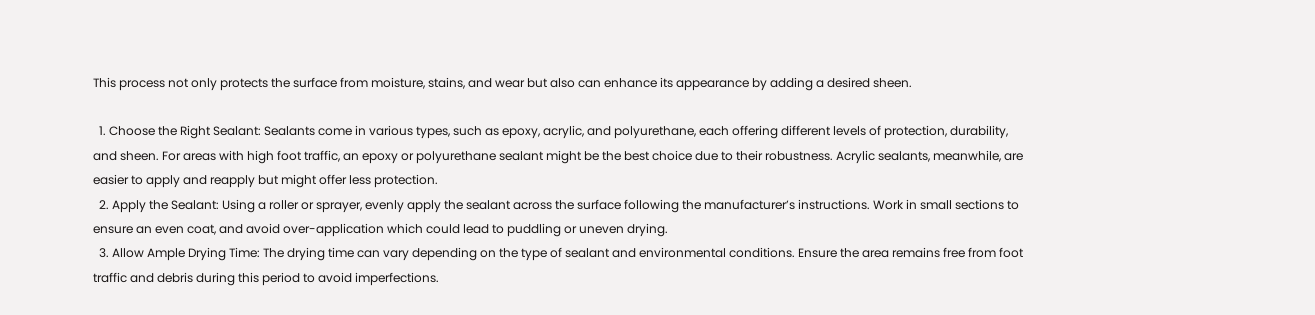This process not only protects the surface from moisture, stains, and wear but also can enhance its appearance by adding a desired sheen.

  1. Choose the Right Sealant: Sealants come in various types, such as epoxy, acrylic, and polyurethane, each offering different levels of protection, durability, and sheen. For areas with high foot traffic, an epoxy or polyurethane sealant might be the best choice due to their robustness. Acrylic sealants, meanwhile, are easier to apply and reapply but might offer less protection.
  2. Apply the Sealant: Using a roller or sprayer, evenly apply the sealant across the surface following the manufacturer’s instructions. Work in small sections to ensure an even coat, and avoid over-application which could lead to puddling or uneven drying.
  3. Allow Ample Drying Time: The drying time can vary depending on the type of sealant and environmental conditions. Ensure the area remains free from foot traffic and debris during this period to avoid imperfections.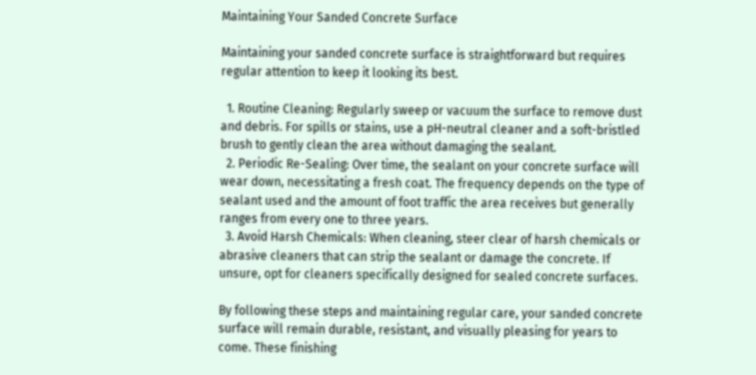Maintaining Your Sanded Concrete Surface

Maintaining your sanded concrete surface is straightforward but requires regular attention to keep it looking its best.

  1. Routine Cleaning: Regularly sweep or vacuum the surface to remove dust and debris. For spills or stains, use a pH-neutral cleaner and a soft-bristled brush to gently clean the area without damaging the sealant.
  2. Periodic Re-Sealing: Over time, the sealant on your concrete surface will wear down, necessitating a fresh coat. The frequency depends on the type of sealant used and the amount of foot traffic the area receives but generally ranges from every one to three years.
  3. Avoid Harsh Chemicals: When cleaning, steer clear of harsh chemicals or abrasive cleaners that can strip the sealant or damage the concrete. If unsure, opt for cleaners specifically designed for sealed concrete surfaces.

By following these steps and maintaining regular care, your sanded concrete surface will remain durable, resistant, and visually pleasing for years to come. These finishing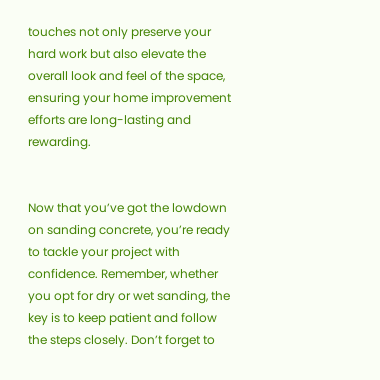touches not only preserve your hard work but also elevate the overall look and feel of the space, ensuring your home improvement efforts are long-lasting and rewarding.


Now that you’ve got the lowdown on sanding concrete, you’re ready to tackle your project with confidence. Remember, whether you opt for dry or wet sanding, the key is to keep patient and follow the steps closely. Don’t forget to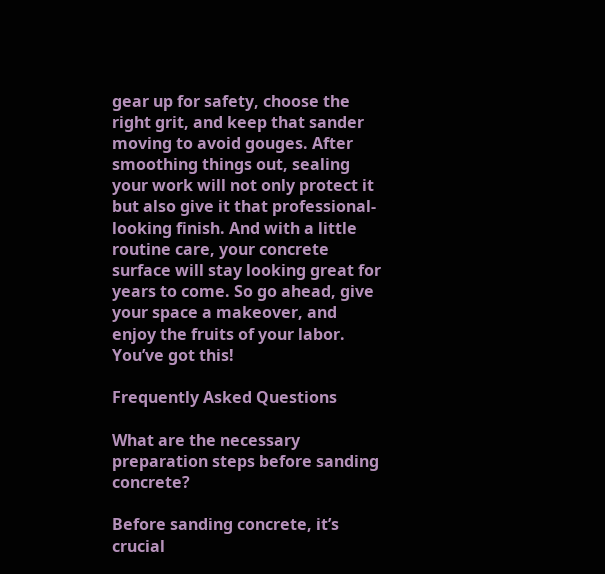gear up for safety, choose the right grit, and keep that sander moving to avoid gouges. After smoothing things out, sealing your work will not only protect it but also give it that professional-looking finish. And with a little routine care, your concrete surface will stay looking great for years to come. So go ahead, give your space a makeover, and enjoy the fruits of your labor. You’ve got this!

Frequently Asked Questions

What are the necessary preparation steps before sanding concrete?

Before sanding concrete, it’s crucial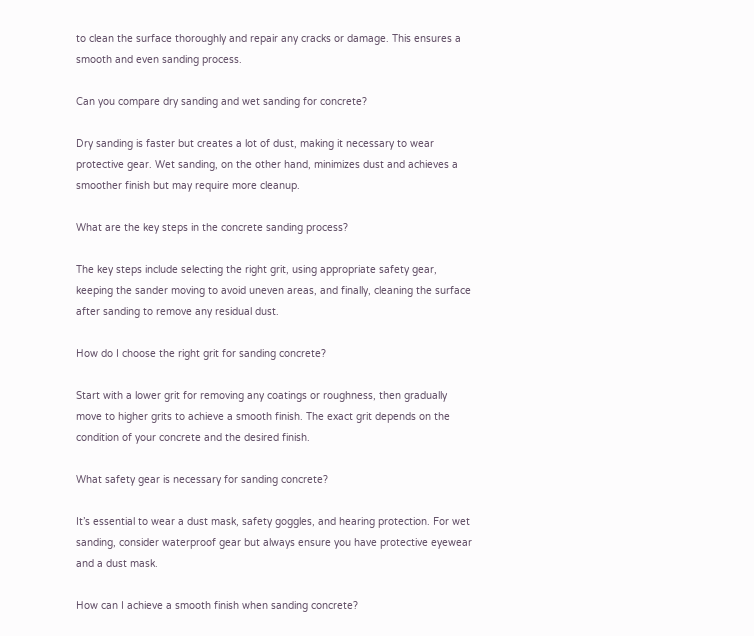to clean the surface thoroughly and repair any cracks or damage. This ensures a smooth and even sanding process.

Can you compare dry sanding and wet sanding for concrete?

Dry sanding is faster but creates a lot of dust, making it necessary to wear protective gear. Wet sanding, on the other hand, minimizes dust and achieves a smoother finish but may require more cleanup.

What are the key steps in the concrete sanding process?

The key steps include selecting the right grit, using appropriate safety gear, keeping the sander moving to avoid uneven areas, and finally, cleaning the surface after sanding to remove any residual dust.

How do I choose the right grit for sanding concrete?

Start with a lower grit for removing any coatings or roughness, then gradually move to higher grits to achieve a smooth finish. The exact grit depends on the condition of your concrete and the desired finish.

What safety gear is necessary for sanding concrete?

It’s essential to wear a dust mask, safety goggles, and hearing protection. For wet sanding, consider waterproof gear but always ensure you have protective eyewear and a dust mask.

How can I achieve a smooth finish when sanding concrete?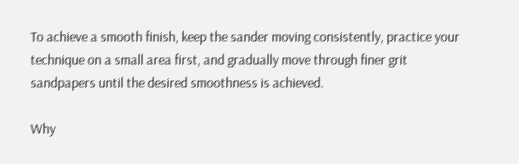To achieve a smooth finish, keep the sander moving consistently, practice your technique on a small area first, and gradually move through finer grit sandpapers until the desired smoothness is achieved.

Why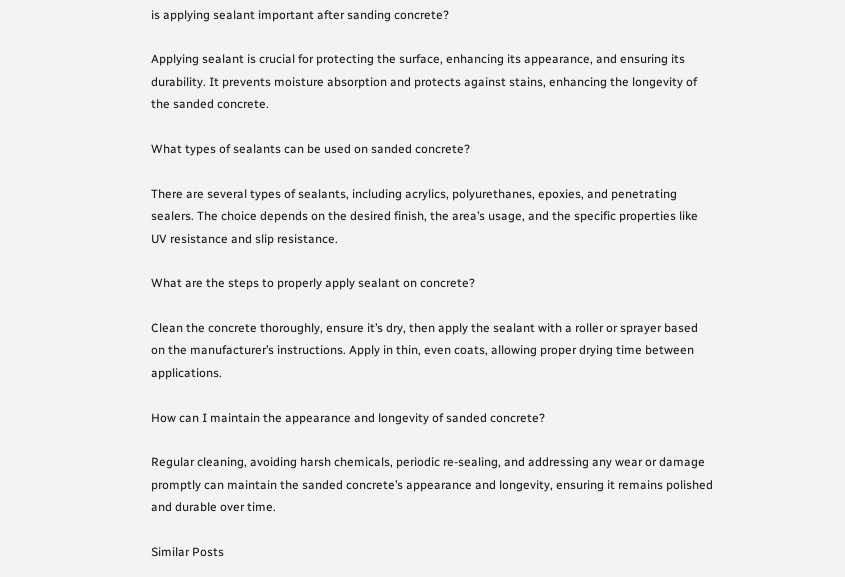is applying sealant important after sanding concrete?

Applying sealant is crucial for protecting the surface, enhancing its appearance, and ensuring its durability. It prevents moisture absorption and protects against stains, enhancing the longevity of the sanded concrete.

What types of sealants can be used on sanded concrete?

There are several types of sealants, including acrylics, polyurethanes, epoxies, and penetrating sealers. The choice depends on the desired finish, the area’s usage, and the specific properties like UV resistance and slip resistance.

What are the steps to properly apply sealant on concrete?

Clean the concrete thoroughly, ensure it’s dry, then apply the sealant with a roller or sprayer based on the manufacturer’s instructions. Apply in thin, even coats, allowing proper drying time between applications.

How can I maintain the appearance and longevity of sanded concrete?

Regular cleaning, avoiding harsh chemicals, periodic re-sealing, and addressing any wear or damage promptly can maintain the sanded concrete’s appearance and longevity, ensuring it remains polished and durable over time.

Similar Posts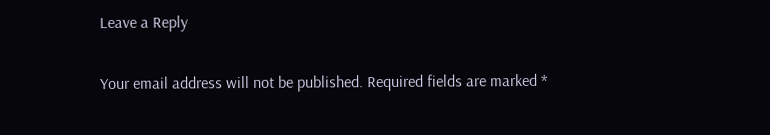Leave a Reply

Your email address will not be published. Required fields are marked *